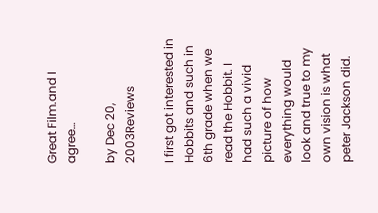Great Film.and I agree…

by Dec 20, 2003Reviews

I first got interested in Hobbits and such in 6th grade when we read the Hobbit. I had such a vivid picture of how everything would look and true to my own vision is what peter Jackson did.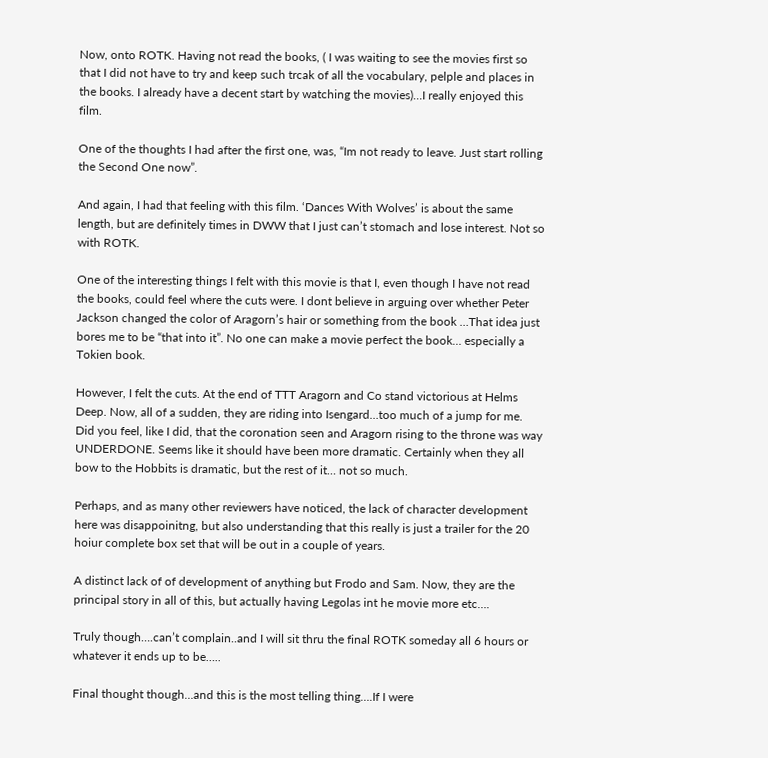Now, onto ROTK. Having not read the books, ( I was waiting to see the movies first so that I did not have to try and keep such trcak of all the vocabulary, pelple and places in the books. I already have a decent start by watching the movies)…I really enjoyed this film.

One of the thoughts I had after the first one, was, “Im not ready to leave. Just start rolling the Second One now”.

And again, I had that feeling with this film. ‘Dances With Wolves’ is about the same length, but are definitely times in DWW that I just can’t stomach and lose interest. Not so with ROTK.

One of the interesting things I felt with this movie is that I, even though I have not read the books, could feel where the cuts were. I dont believe in arguing over whether Peter Jackson changed the color of Aragorn’s hair or something from the book …That idea just bores me to be “that into it”. No one can make a movie perfect the book… especially a Tokien book.

However, I felt the cuts. At the end of TTT Aragorn and Co stand victorious at Helms Deep. Now, all of a sudden, they are riding into Isengard…too much of a jump for me.
Did you feel, like I did, that the coronation seen and Aragorn rising to the throne was way UNDERDONE. Seems like it should have been more dramatic. Certainly when they all bow to the Hobbits is dramatic, but the rest of it… not so much.

Perhaps, and as many other reviewers have noticed, the lack of character development here was disappoinitng, but also understanding that this really is just a trailer for the 20 hoiur complete box set that will be out in a couple of years.

A distinct lack of of development of anything but Frodo and Sam. Now, they are the principal story in all of this, but actually having Legolas int he movie more etc….

Truly though….can’t complain..and I will sit thru the final ROTK someday all 6 hours or whatever it ends up to be…..

Final thought though…and this is the most telling thing….If I were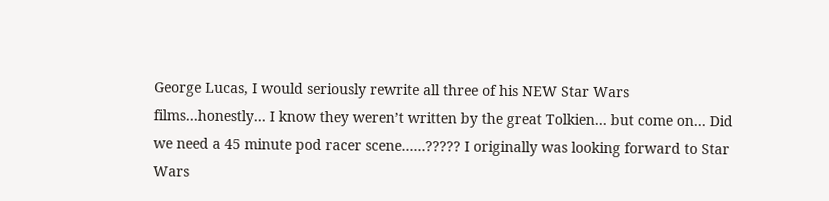George Lucas, I would seriously rewrite all three of his NEW Star Wars films…honestly… I know they weren’t written by the great Tolkien… but come on… Did we need a 45 minute pod racer scene……????? I originally was looking forward to Star Wars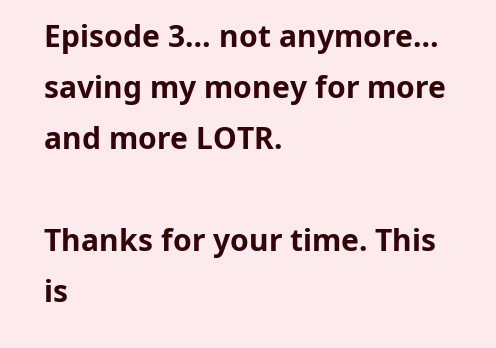Episode 3… not anymore… saving my money for more and more LOTR.

Thanks for your time. This is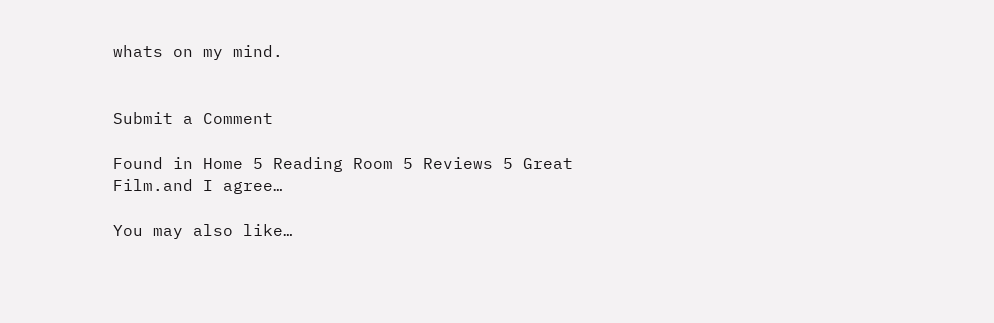whats on my mind.


Submit a Comment

Found in Home 5 Reading Room 5 Reviews 5 Great Film.and I agree…

You may also like…